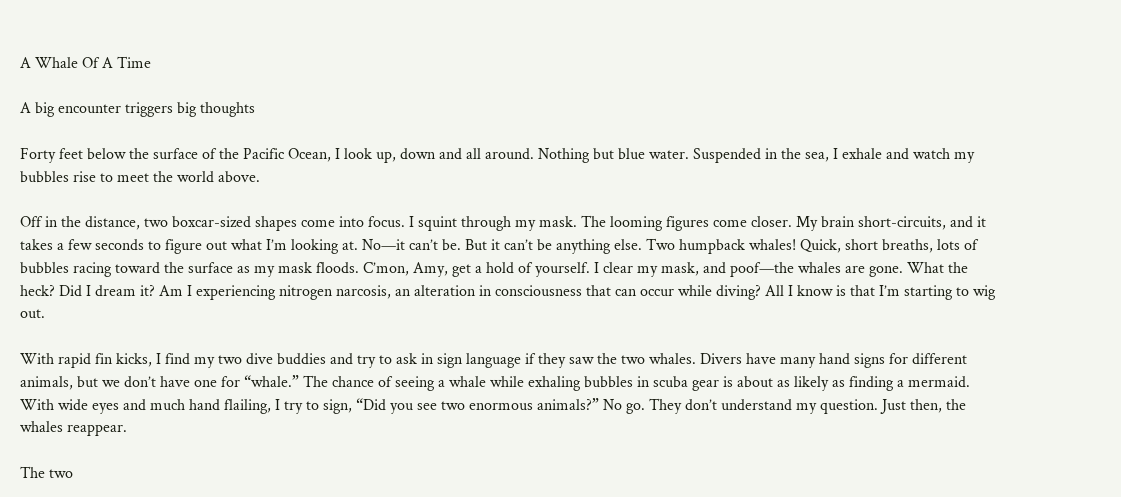A Whale Of A Time

A big encounter triggers big thoughts

Forty feet below the surface of the Pacific Ocean, I look up, down and all around. Nothing but blue water. Suspended in the sea, I exhale and watch my bubbles rise to meet the world above.

Off in the distance, two boxcar-sized shapes come into focus. I squint through my mask. The looming figures come closer. My brain short-circuits, and it takes a few seconds to figure out what I’m looking at. No—it can’t be. But it can’t be anything else. Two humpback whales! Quick, short breaths, lots of bubbles racing toward the surface as my mask floods. C’mon, Amy, get a hold of yourself. I clear my mask, and poof—the whales are gone. What the heck? Did I dream it? Am I experiencing nitrogen narcosis, an alteration in consciousness that can occur while diving? All I know is that I’m starting to wig out.

With rapid fin kicks, I find my two dive buddies and try to ask in sign language if they saw the two whales. Divers have many hand signs for different animals, but we don’t have one for “whale.” The chance of seeing a whale while exhaling bubbles in scuba gear is about as likely as finding a mermaid. With wide eyes and much hand flailing, I try to sign, “Did you see two enormous animals?” No go. They don’t understand my question. Just then, the whales reappear.

The two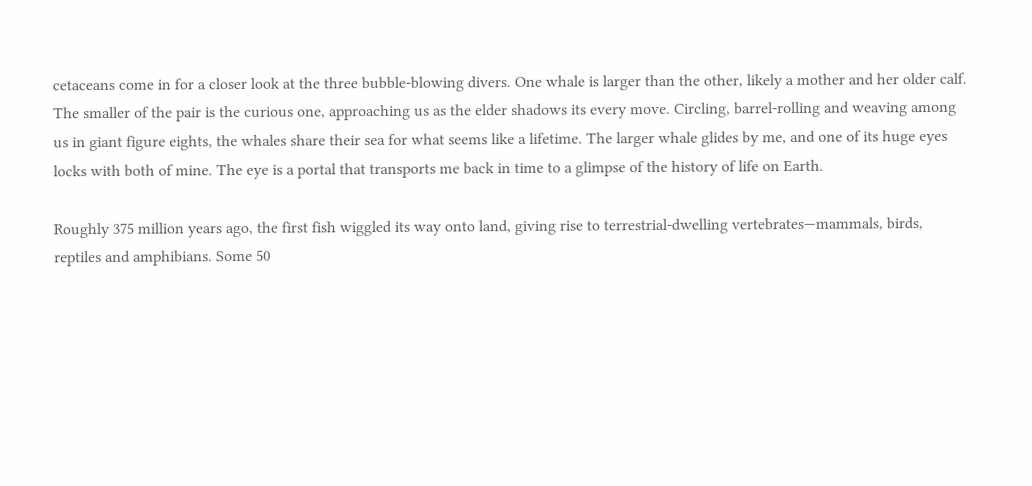cetaceans come in for a closer look at the three bubble-blowing divers. One whale is larger than the other, likely a mother and her older calf. The smaller of the pair is the curious one, approaching us as the elder shadows its every move. Circling, barrel-rolling and weaving among us in giant figure eights, the whales share their sea for what seems like a lifetime. The larger whale glides by me, and one of its huge eyes locks with both of mine. The eye is a portal that transports me back in time to a glimpse of the history of life on Earth.

Roughly 375 million years ago, the first fish wiggled its way onto land, giving rise to terrestrial-dwelling vertebrates—mammals, birds, reptiles and amphibians. Some 50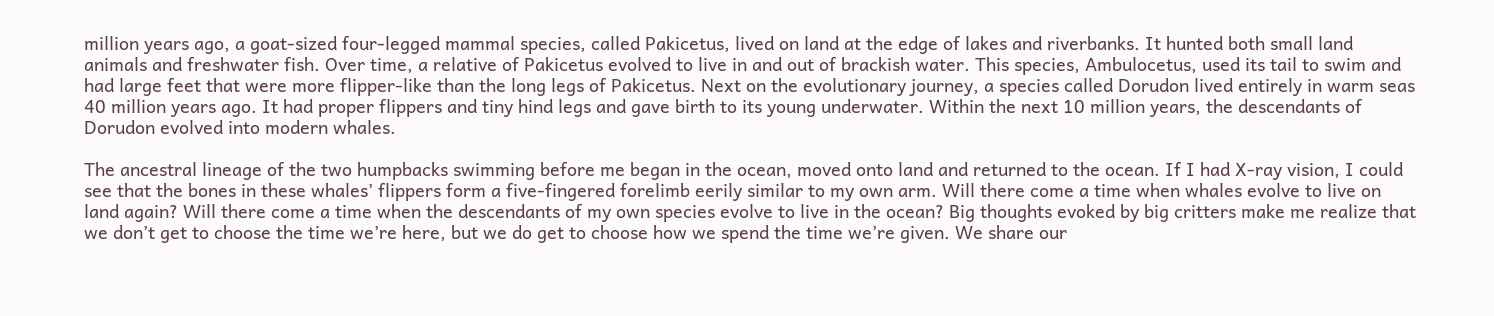million years ago, a goat-sized four-legged mammal species, called Pakicetus, lived on land at the edge of lakes and riverbanks. It hunted both small land animals and freshwater fish. Over time, a relative of Pakicetus evolved to live in and out of brackish water. This species, Ambulocetus, used its tail to swim and had large feet that were more flipper-like than the long legs of Pakicetus. Next on the evolutionary journey, a species called Dorudon lived entirely in warm seas 40 million years ago. It had proper flippers and tiny hind legs and gave birth to its young underwater. Within the next 10 million years, the descendants of Dorudon evolved into modern whales.

The ancestral lineage of the two humpbacks swimming before me began in the ocean, moved onto land and returned to the ocean. If I had X-ray vision, I could see that the bones in these whales’ flippers form a five-fingered forelimb eerily similar to my own arm. Will there come a time when whales evolve to live on land again? Will there come a time when the descendants of my own species evolve to live in the ocean? Big thoughts evoked by big critters make me realize that we don’t get to choose the time we’re here, but we do get to choose how we spend the time we’re given. We share our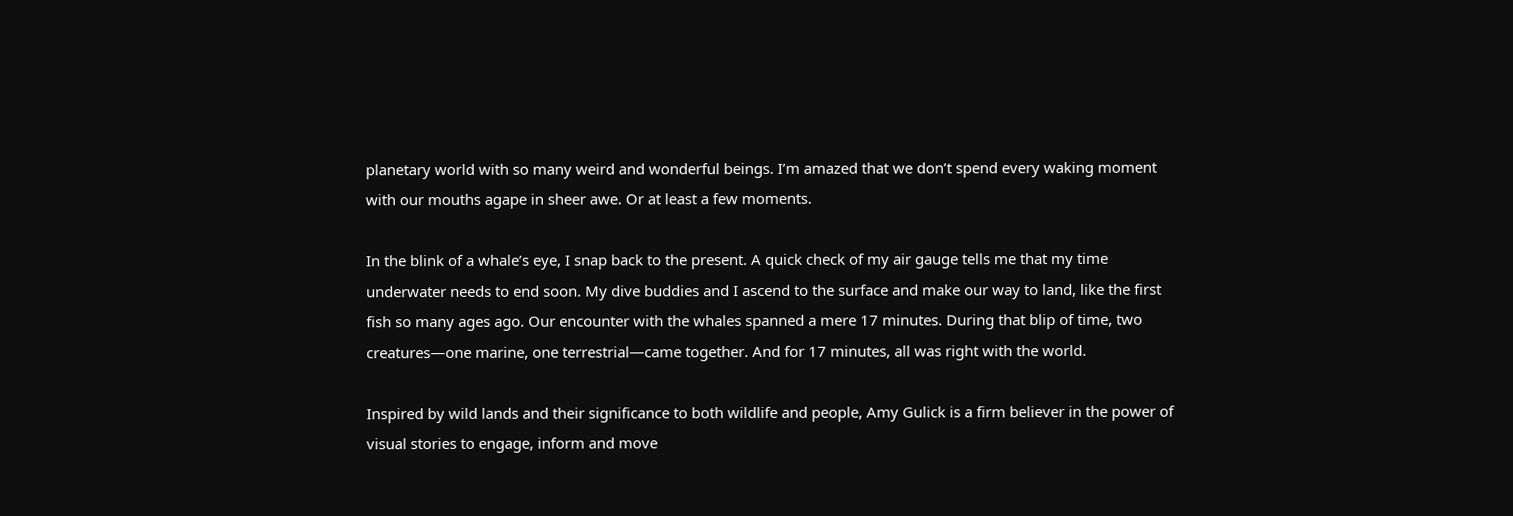planetary world with so many weird and wonderful beings. I’m amazed that we don’t spend every waking moment with our mouths agape in sheer awe. Or at least a few moments.

In the blink of a whale’s eye, I snap back to the present. A quick check of my air gauge tells me that my time underwater needs to end soon. My dive buddies and I ascend to the surface and make our way to land, like the first fish so many ages ago. Our encounter with the whales spanned a mere 17 minutes. During that blip of time, two creatures—one marine, one terrestrial—came together. And for 17 minutes, all was right with the world.

Inspired by wild lands and their significance to both wildlife and people, Amy Gulick is a firm believer in the power of visual stories to engage, inform and move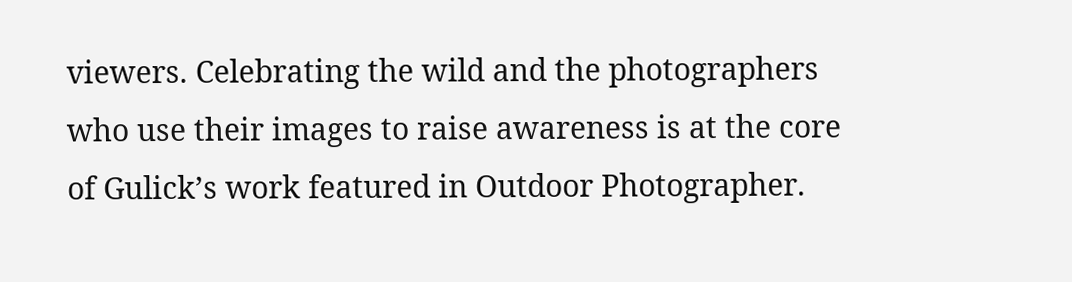viewers. Celebrating the wild and the photographers who use their images to raise awareness is at the core of Gulick’s work featured in Outdoor Photographer.